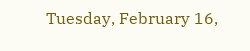Tuesday, February 16,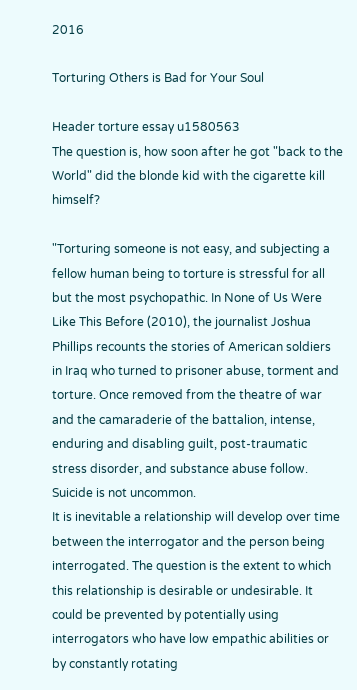2016

Torturing Others is Bad for Your Soul

Header torture essay u1580563
The question is, how soon after he got "back to the World" did the blonde kid with the cigarette kill himself?

"Torturing someone is not easy, and subjecting a fellow human being to torture is stressful for all but the most psychopathic. In None of Us Were Like This Before (2010), the journalist Joshua Phillips recounts the stories of American soldiers in Iraq who turned to prisoner abuse, torment and torture. Once removed from the theatre of war and the camaraderie of the battalion, intense, enduring and disabling guilt, post-traumatic stress disorder, and substance abuse follow. Suicide is not uncommon.
It is inevitable a relationship will develop over time between the interrogator and the person being interrogated. The question is the extent to which this relationship is desirable or undesirable. It could be prevented by potentially using interrogators who have low empathic abilities or by constantly rotating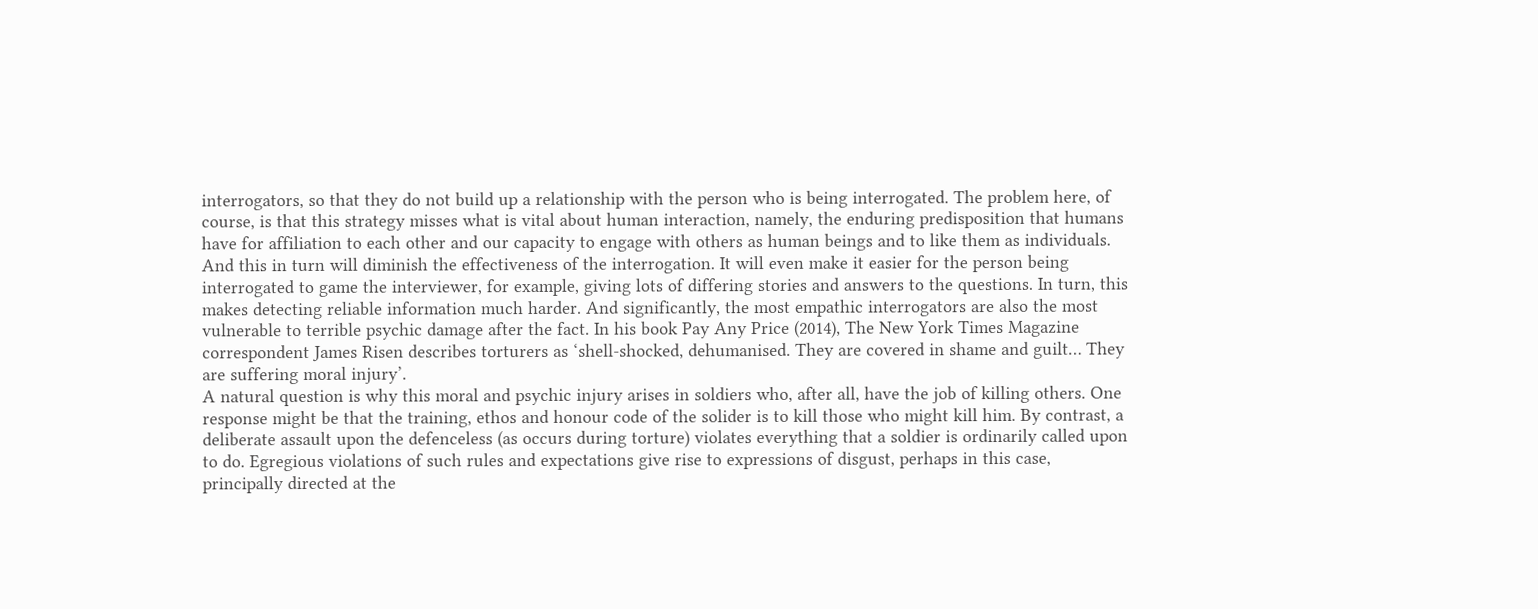interrogators, so that they do not build up a relationship with the person who is being interrogated. The problem here, of course, is that this strategy misses what is vital about human interaction, namely, the enduring predisposition that humans have for affiliation to each other and our capacity to engage with others as human beings and to like them as individuals. And this in turn will diminish the effectiveness of the interrogation. It will even make it easier for the person being interrogated to game the interviewer, for example, giving lots of differing stories and answers to the questions. In turn, this makes detecting reliable information much harder. And significantly, the most empathic interrogators are also the most vulnerable to terrible psychic damage after the fact. In his book Pay Any Price (2014), The New York Times Magazine correspondent James Risen describes torturers as ‘shell-shocked, dehumanised. They are covered in shame and guilt… They are suffering moral injury’.
A natural question is why this moral and psychic injury arises in soldiers who, after all, have the job of killing others. One response might be that the training, ethos and honour code of the solider is to kill those who might kill him. By contrast, a deliberate assault upon the defenceless (as occurs during torture) violates everything that a soldier is ordinarily called upon to do. Egregious violations of such rules and expectations give rise to expressions of disgust, perhaps in this case, principally directed at the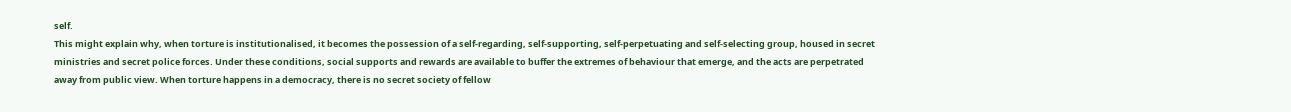self.
This might explain why, when torture is institutionalised, it becomes the possession of a self-regarding, self-supporting, self-perpetuating and self-selecting group, housed in secret ministries and secret police forces. Under these conditions, social supports and rewards are available to buffer the extremes of behaviour that emerge, and the acts are perpetrated away from public view. When torture happens in a democracy, there is no secret society of fellow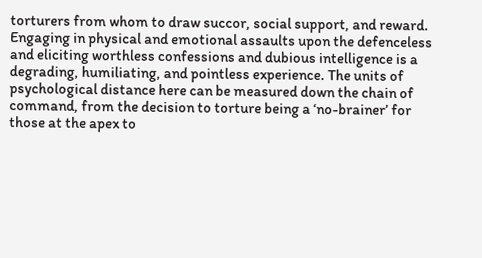torturers from whom to draw succor, social support, and reward. Engaging in physical and emotional assaults upon the defenceless and eliciting worthless confessions and dubious intelligence is a degrading, humiliating, and pointless experience. The units of psychological distance here can be measured down the chain of command, from the decision to torture being a ‘no-brainer’ for those at the apex to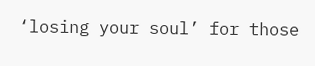‘losing your soul’ for those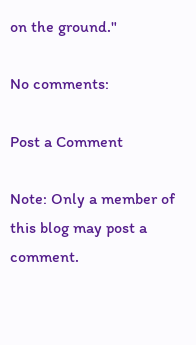on the ground."

No comments:

Post a Comment

Note: Only a member of this blog may post a comment.